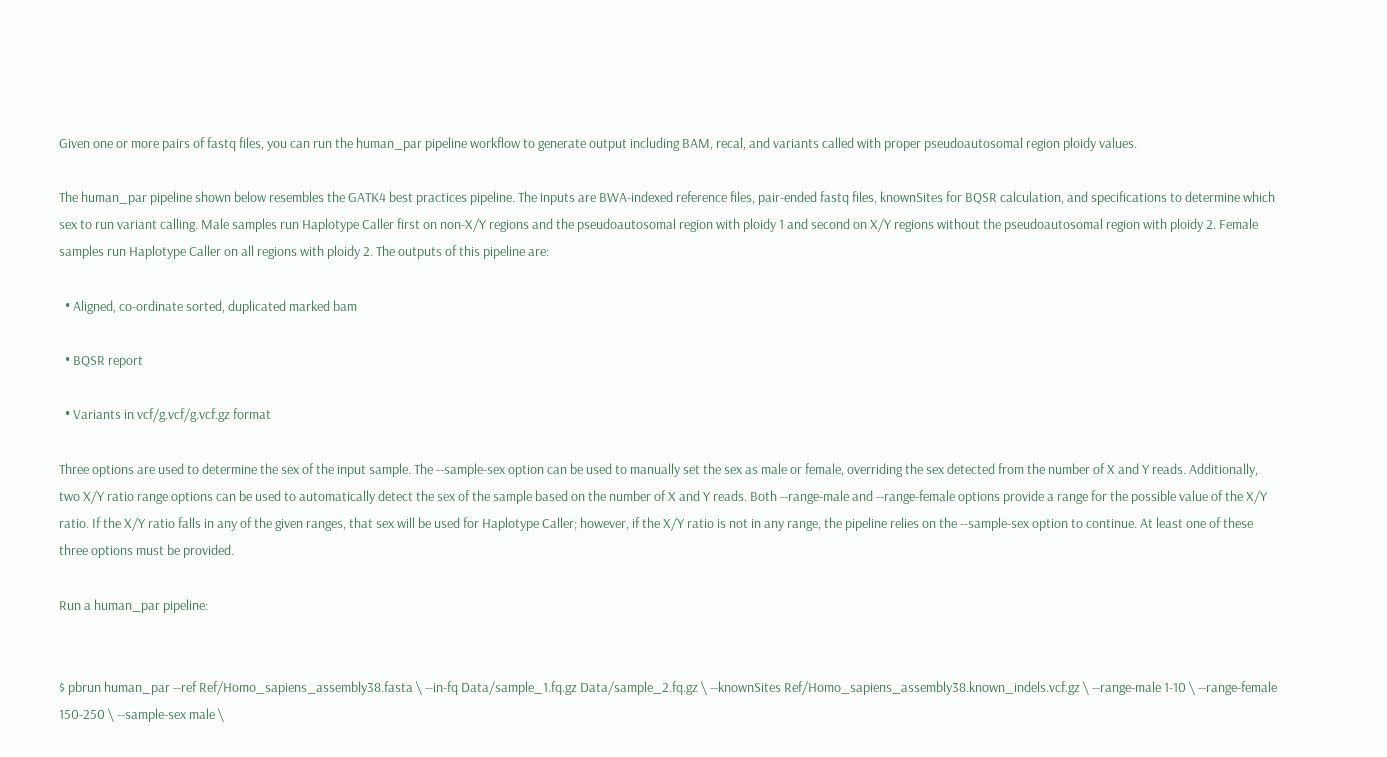Given one or more pairs of fastq files, you can run the human_par pipeline workflow to generate output including BAM, recal, and variants called with proper pseudoautosomal region ploidy values.

The human_par pipeline shown below resembles the GATK4 best practices pipeline. The inputs are BWA-indexed reference files, pair-ended fastq files, knownSites for BQSR calculation, and specifications to determine which sex to run variant calling. Male samples run Haplotype Caller first on non-X/Y regions and the pseudoautosomal region with ploidy 1 and second on X/Y regions without the pseudoautosomal region with ploidy 2. Female samples run Haplotype Caller on all regions with ploidy 2. The outputs of this pipeline are:

  • Aligned, co-ordinate sorted, duplicated marked bam

  • BQSR report

  • Variants in vcf/g.vcf/g.vcf.gz format

Three options are used to determine the sex of the input sample. The --sample-sex option can be used to manually set the sex as male or female, overriding the sex detected from the number of X and Y reads. Additionally, two X/Y ratio range options can be used to automatically detect the sex of the sample based on the number of X and Y reads. Both --range-male and --range-female options provide a range for the possible value of the X/Y ratio. If the X/Y ratio falls in any of the given ranges, that sex will be used for Haplotype Caller; however, if the X/Y ratio is not in any range, the pipeline relies on the --sample-sex option to continue. At least one of these three options must be provided.

Run a human_par pipeline:


$ pbrun human_par --ref Ref/Homo_sapiens_assembly38.fasta \ --in-fq Data/sample_1.fq.gz Data/sample_2.fq.gz \ --knownSites Ref/Homo_sapiens_assembly38.known_indels.vcf.gz \ --range-male 1-10 \ --range-female 150-250 \ --sample-sex male \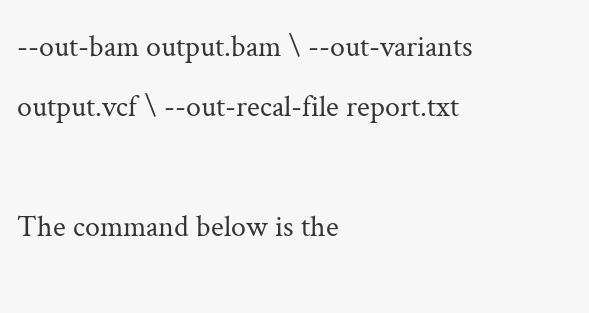--out-bam output.bam \ --out-variants output.vcf \ --out-recal-file report.txt

The command below is the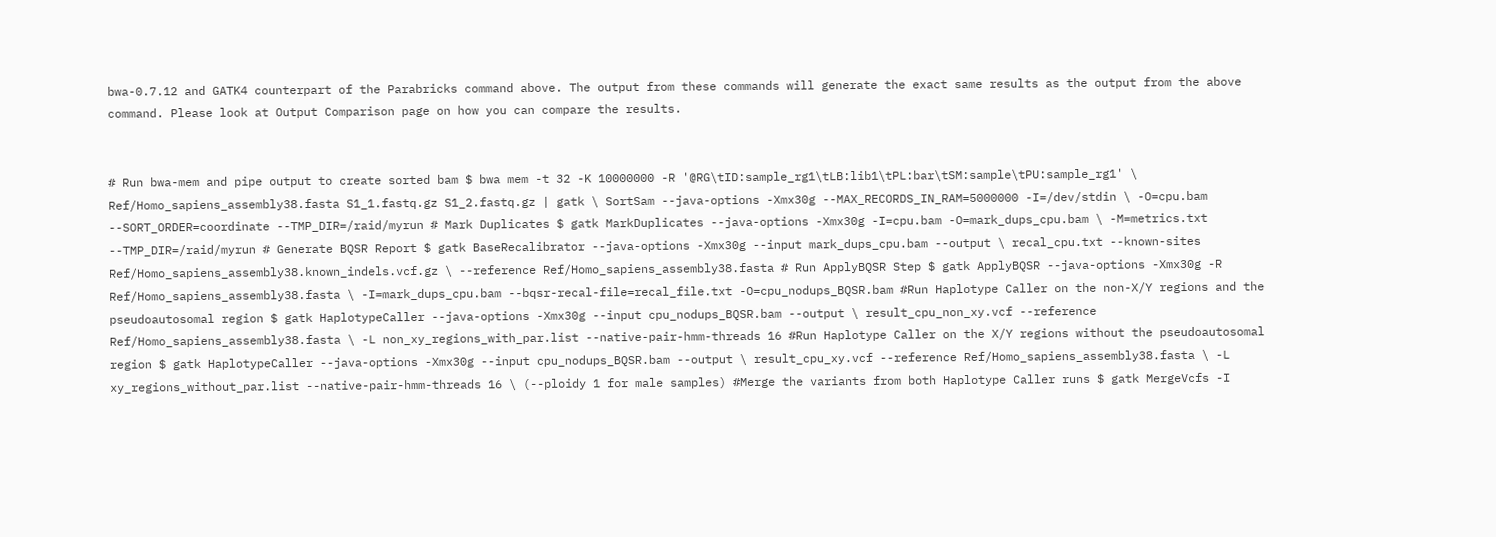bwa-0.7.12 and GATK4 counterpart of the Parabricks command above. The output from these commands will generate the exact same results as the output from the above command. Please look at Output Comparison page on how you can compare the results.


# Run bwa-mem and pipe output to create sorted bam $ bwa mem -t 32 -K 10000000 -R '@RG\tID:sample_rg1\tLB:lib1\tPL:bar\tSM:sample\tPU:sample_rg1' \ Ref/Homo_sapiens_assembly38.fasta S1_1.fastq.gz S1_2.fastq.gz | gatk \ SortSam --java-options -Xmx30g --MAX_RECORDS_IN_RAM=5000000 -I=/dev/stdin \ -O=cpu.bam --SORT_ORDER=coordinate --TMP_DIR=/raid/myrun # Mark Duplicates $ gatk MarkDuplicates --java-options -Xmx30g -I=cpu.bam -O=mark_dups_cpu.bam \ -M=metrics.txt --TMP_DIR=/raid/myrun # Generate BQSR Report $ gatk BaseRecalibrator --java-options -Xmx30g --input mark_dups_cpu.bam --output \ recal_cpu.txt --known-sites Ref/Homo_sapiens_assembly38.known_indels.vcf.gz \ --reference Ref/Homo_sapiens_assembly38.fasta # Run ApplyBQSR Step $ gatk ApplyBQSR --java-options -Xmx30g -R Ref/Homo_sapiens_assembly38.fasta \ -I=mark_dups_cpu.bam --bqsr-recal-file=recal_file.txt -O=cpu_nodups_BQSR.bam #Run Haplotype Caller on the non-X/Y regions and the pseudoautosomal region $ gatk HaplotypeCaller --java-options -Xmx30g --input cpu_nodups_BQSR.bam --output \ result_cpu_non_xy.vcf --reference Ref/Homo_sapiens_assembly38.fasta \ -L non_xy_regions_with_par.list --native-pair-hmm-threads 16 #Run Haplotype Caller on the X/Y regions without the pseudoautosomal region $ gatk HaplotypeCaller --java-options -Xmx30g --input cpu_nodups_BQSR.bam --output \ result_cpu_xy.vcf --reference Ref/Homo_sapiens_assembly38.fasta \ -L xy_regions_without_par.list --native-pair-hmm-threads 16 \ (--ploidy 1 for male samples) #Merge the variants from both Haplotype Caller runs $ gatk MergeVcfs -I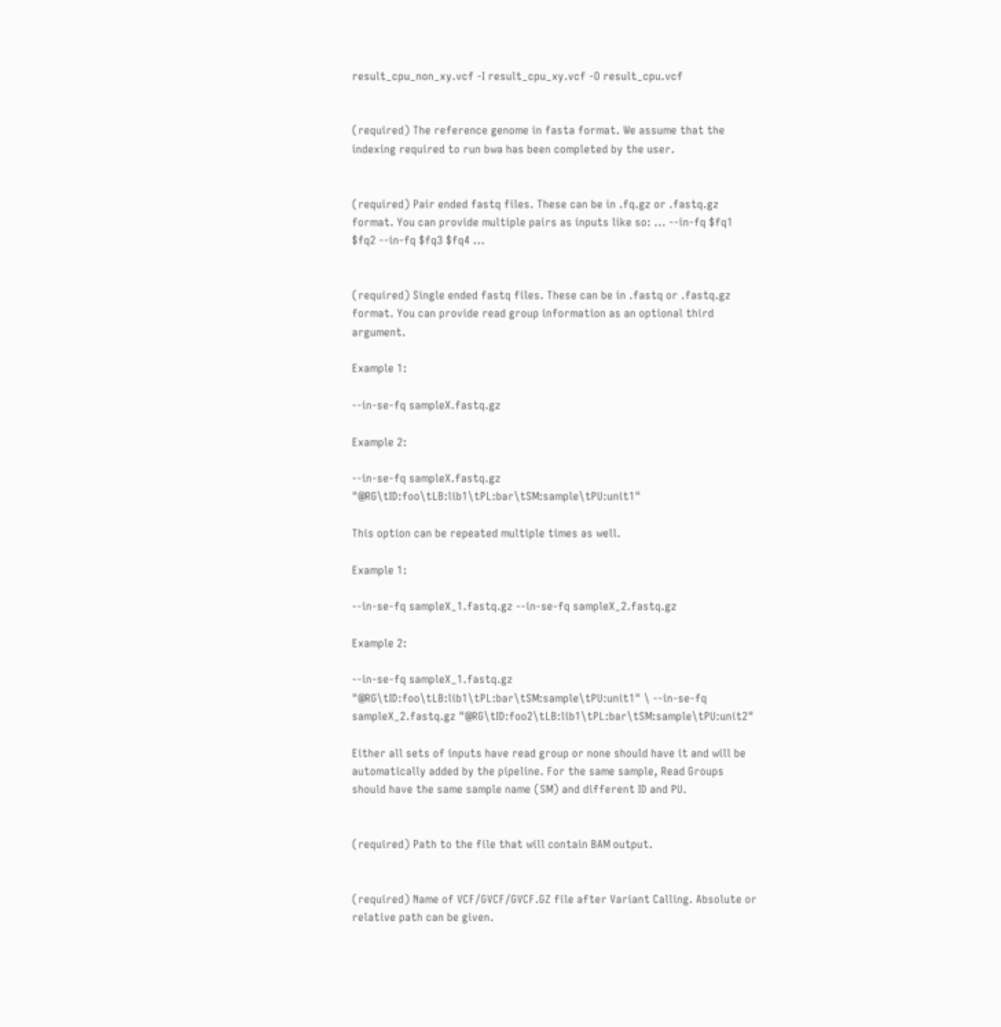result_cpu_non_xy.vcf -I result_cpu_xy.vcf -O result_cpu.vcf


(required) The reference genome in fasta format. We assume that the indexing required to run bwa has been completed by the user.


(required) Pair ended fastq files. These can be in .fq.gz or .fastq.gz format. You can provide multiple pairs as inputs like so: ... --in-fq $fq1 $fq2 --in-fq $fq3 $fq4 ...


(required) Single ended fastq files. These can be in .fastq or .fastq.gz format. You can provide read group information as an optional third argument.

Example 1:

--in-se-fq sampleX.fastq.gz

Example 2:

--in-se-fq sampleX.fastq.gz "@RG\tID:foo\tLB:lib1\tPL:bar\tSM:sample\tPU:unit1"

This option can be repeated multiple times as well.

Example 1:

--in-se-fq sampleX_1.fastq.gz --in-se-fq sampleX_2.fastq.gz

Example 2:

--in-se-fq sampleX_1.fastq.gz "@RG\tID:foo\tLB:lib1\tPL:bar\tSM:sample\tPU:unit1" \ --in-se-fq sampleX_2.fastq.gz "@RG\tID:foo2\tLB:lib1\tPL:bar\tSM:sample\tPU:unit2"

Either all sets of inputs have read group or none should have it and will be automatically added by the pipeline. For the same sample, Read Groups should have the same sample name (SM) and different ID and PU.


(required) Path to the file that will contain BAM output.


(required) Name of VCF/GVCF/GVCF.GZ file after Variant Calling. Absolute or relative path can be given.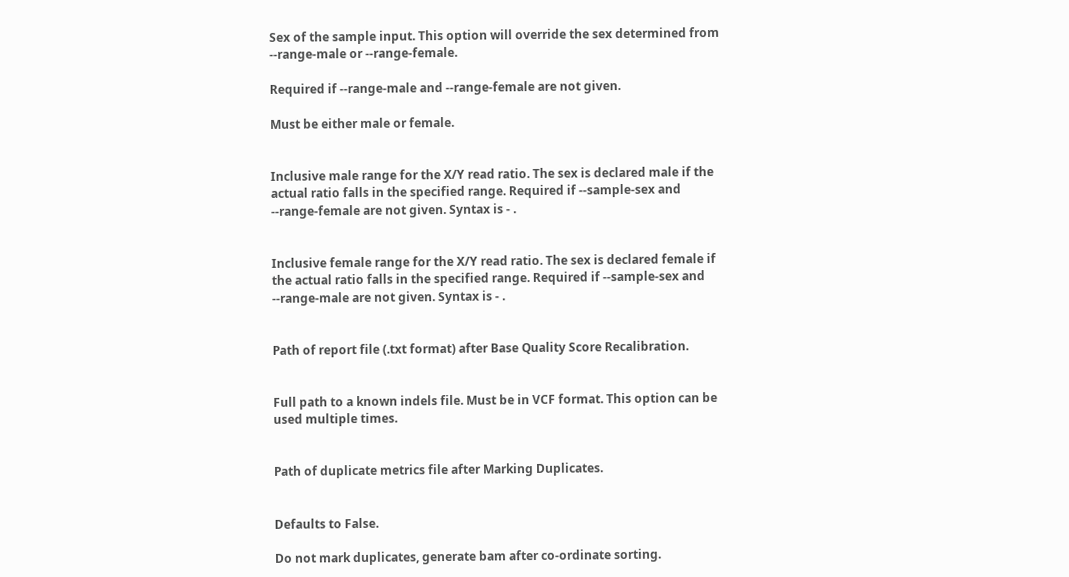Sex of the sample input. This option will override the sex determined from --range-male or --range-female.

Required if --range-male and --range-female are not given.

Must be either male or female.


Inclusive male range for the X/Y read ratio. The sex is declared male if the actual ratio falls in the specified range. Required if --sample-sex and --range-female are not given. Syntax is - .


Inclusive female range for the X/Y read ratio. The sex is declared female if the actual ratio falls in the specified range. Required if --sample-sex and --range-male are not given. Syntax is - .


Path of report file (.txt format) after Base Quality Score Recalibration.


Full path to a known indels file. Must be in VCF format. This option can be used multiple times.


Path of duplicate metrics file after Marking Duplicates.


Defaults to False.

Do not mark duplicates, generate bam after co-ordinate sorting.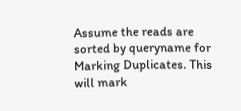Assume the reads are sorted by queryname for Marking Duplicates. This will mark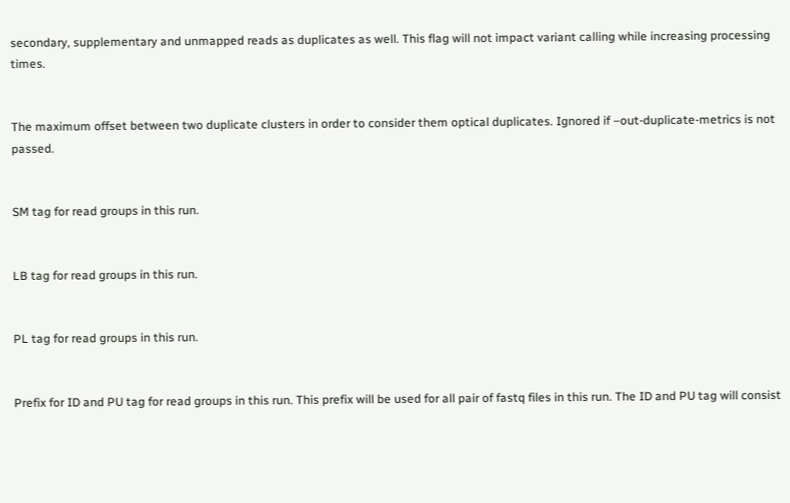secondary, supplementary and unmapped reads as duplicates as well. This flag will not impact variant calling while increasing processing times.


The maximum offset between two duplicate clusters in order to consider them optical duplicates. Ignored if –out-duplicate-metrics is not passed.


SM tag for read groups in this run.


LB tag for read groups in this run.


PL tag for read groups in this run.


Prefix for ID and PU tag for read groups in this run. This prefix will be used for all pair of fastq files in this run. The ID and PU tag will consist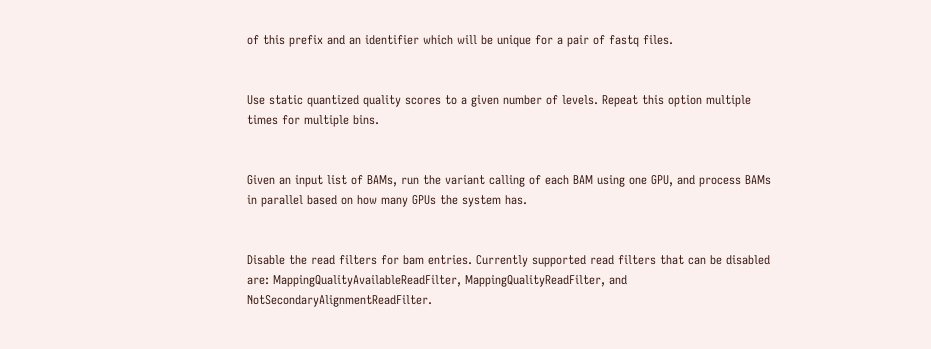of this prefix and an identifier which will be unique for a pair of fastq files.


Use static quantized quality scores to a given number of levels. Repeat this option multiple times for multiple bins.


Given an input list of BAMs, run the variant calling of each BAM using one GPU, and process BAMs in parallel based on how many GPUs the system has.


Disable the read filters for bam entries. Currently supported read filters that can be disabled are: MappingQualityAvailableReadFilter, MappingQualityReadFilter, and NotSecondaryAlignmentReadFilter.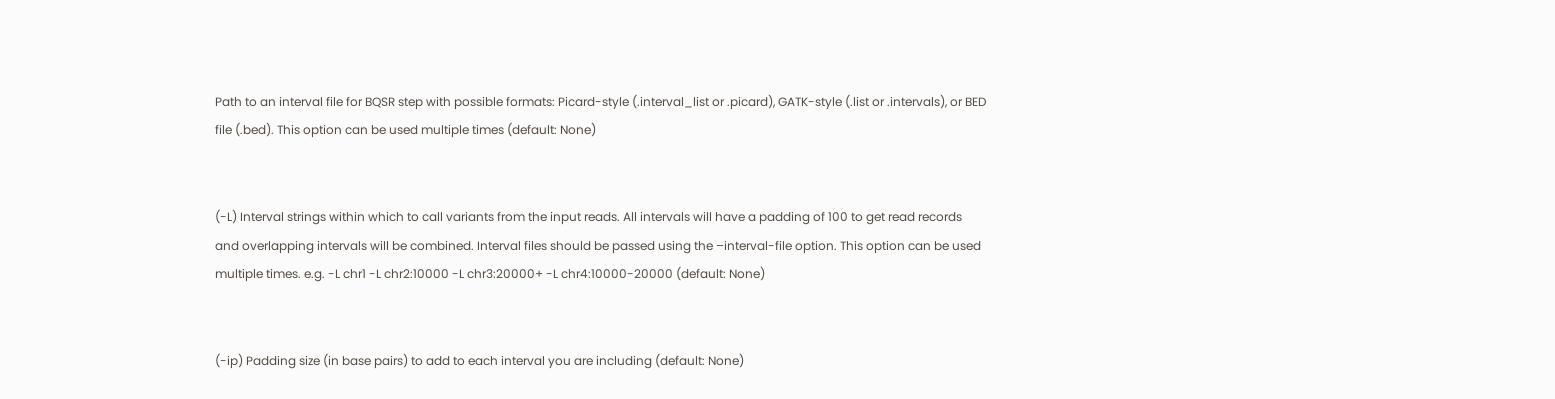Path to an interval file for BQSR step with possible formats: Picard-style (.interval_list or .picard), GATK-style (.list or .intervals), or BED file (.bed). This option can be used multiple times (default: None)


(-L) Interval strings within which to call variants from the input reads. All intervals will have a padding of 100 to get read records and overlapping intervals will be combined. Interval files should be passed using the –interval-file option. This option can be used multiple times. e.g. -L chr1 -L chr2:10000 -L chr3:20000+ -L chr4:10000-20000 (default: None)


(-ip) Padding size (in base pairs) to add to each interval you are including (default: None)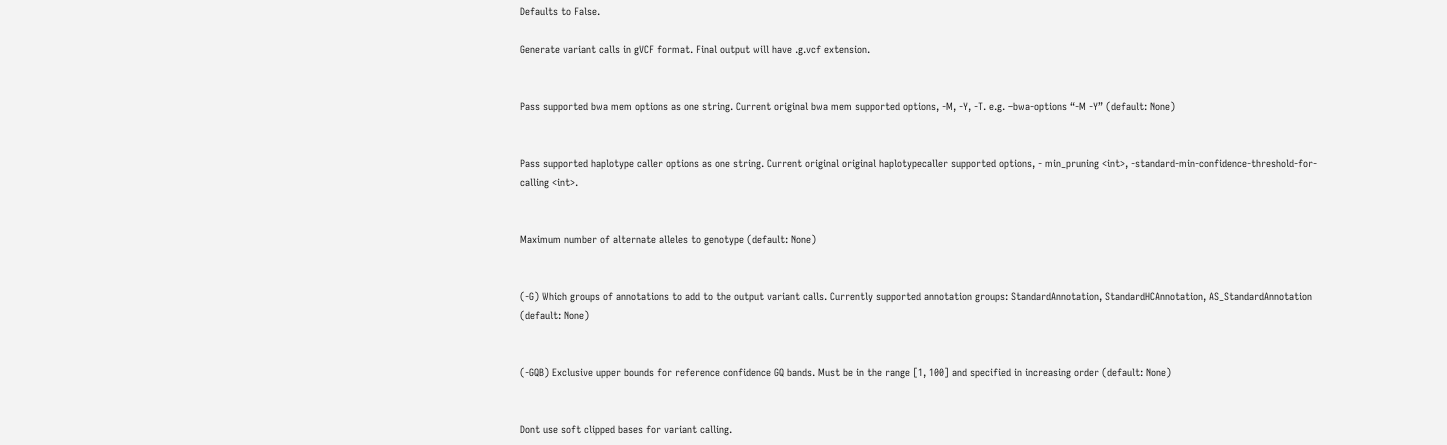Defaults to False.

Generate variant calls in gVCF format. Final output will have .g.vcf extension.


Pass supported bwa mem options as one string. Current original bwa mem supported options, -M, -Y, -T. e.g. –bwa-options “-M -Y” (default: None)


Pass supported haplotype caller options as one string. Current original original haplotypecaller supported options, - min_pruning <int>, -standard-min-confidence-threshold-for- calling <int>.


Maximum number of alternate alleles to genotype (default: None)


(-G) Which groups of annotations to add to the output variant calls. Currently supported annotation groups: StandardAnnotation, StandardHCAnnotation, AS_StandardAnnotation (default: None)


(-GQB) Exclusive upper bounds for reference confidence GQ bands. Must be in the range [1, 100] and specified in increasing order (default: None)


Dont use soft clipped bases for variant calling.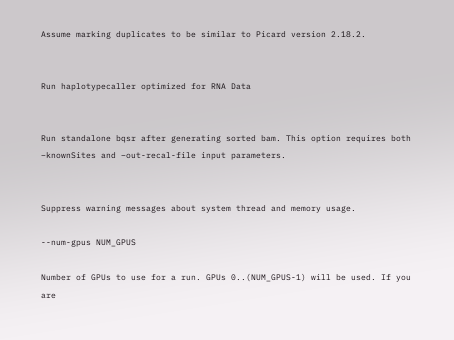Assume marking duplicates to be similar to Picard version 2.18.2.


Run haplotypecaller optimized for RNA Data


Run standalone bqsr after generating sorted bam. This option requires both –knownSites and –out-recal-file input parameters.


Suppress warning messages about system thread and memory usage.

--num-gpus NUM_GPUS

Number of GPUs to use for a run. GPUs 0..(NUM_GPUS-1) will be used. If you are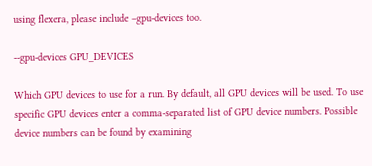using flexera, please include –gpu-devices too.

--gpu-devices GPU_DEVICES

Which GPU devices to use for a run. By default, all GPU devices will be used. To use specific GPU devices enter a comma-separated list of GPU device numbers. Possible device numbers can be found by examining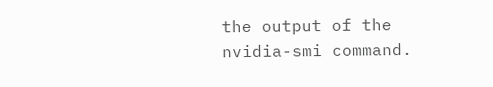the output of the nvidia-smi command.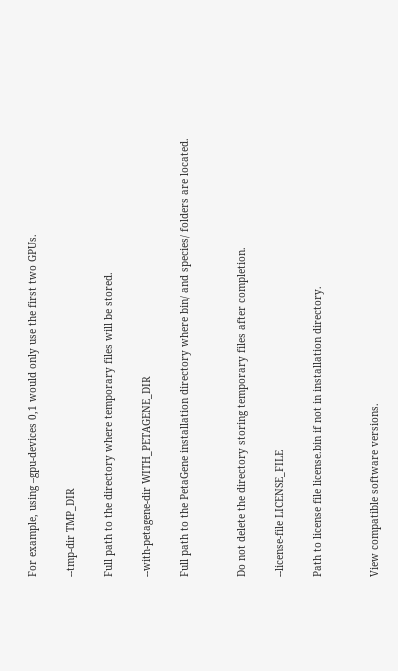For example, using –gpu-devices 0,1 would only use the first two GPUs.

--tmp-dir TMP_DIR

Full path to the directory where temporary files will be stored.

--with-petagene-dir WITH_PETAGENE_DIR

Full path to the PetaGene installation directory where bin/ and species/ folders are located.


Do not delete the directory storing temporary files after completion.

--license-file LICENSE_FILE

Path to license file license.bin if not in installation directory.


View compatible software versions.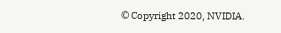© Copyright 2020, NVIDIA.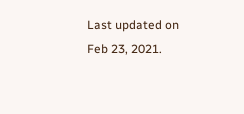Last updated on Feb 23, 2021.